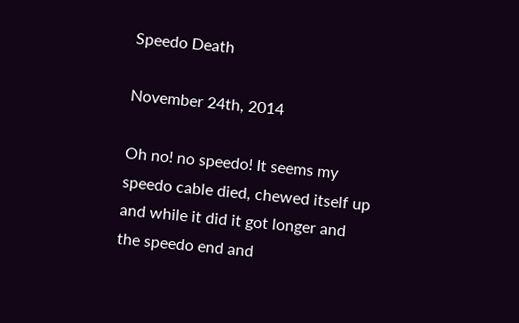Speedo Death

November 24th, 2014

Oh no! no speedo! It seems my speedo cable died, chewed itself up and while it did it got longer and the speedo end and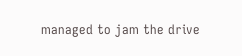managed to jam the drive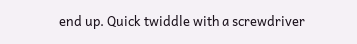end up. Quick twiddle with a screwdriver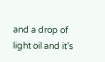and a drop of light oil and it’s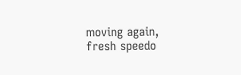moving again, fresh speedo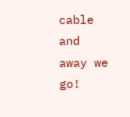cable and away we go!